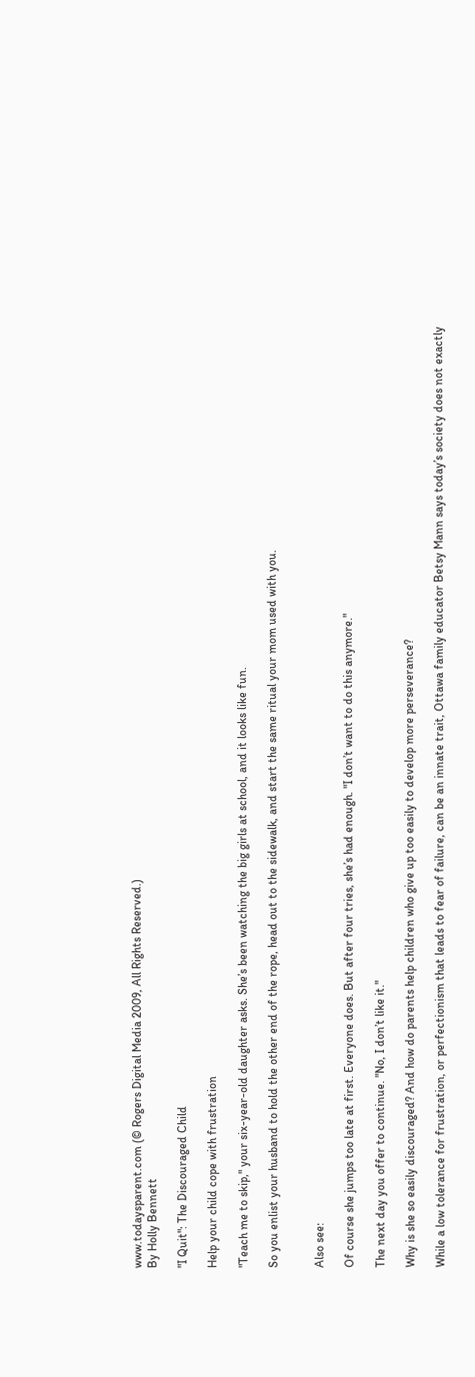www.todaysparent.com (© Rogers Digital Media 2009, All Rights Reserved.)
By Holly Bennett

"I Quit": The Discouraged Child

Help your child cope with frustration

"Teach me to skip," your six-year-old daughter asks. She’s been watching the big girls at school, and it looks like fun.

So you enlist your husband to hold the other end of the rope, head out to the sidewalk, and start the same ritual your mom used with you.


Also see:

Of course she jumps too late at first. Everyone does. But after four tries, she’s had enough. "I don’t want to do this anymore."

The next day you offer to continue. "No, I don’t like it."

Why is she so easily discouraged? And how do parents help children who give up too easily to develop more perseverance?

While a low tolerance for frustration, or perfectionism that leads to fear of failure, can be an innate trait, Ottawa family educator Betsy Mann says today’s society does not exactly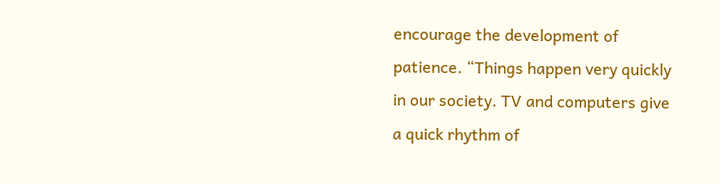encourage the development of patience. “Things happen very quickly in our society. TV and computers give a quick rhythm of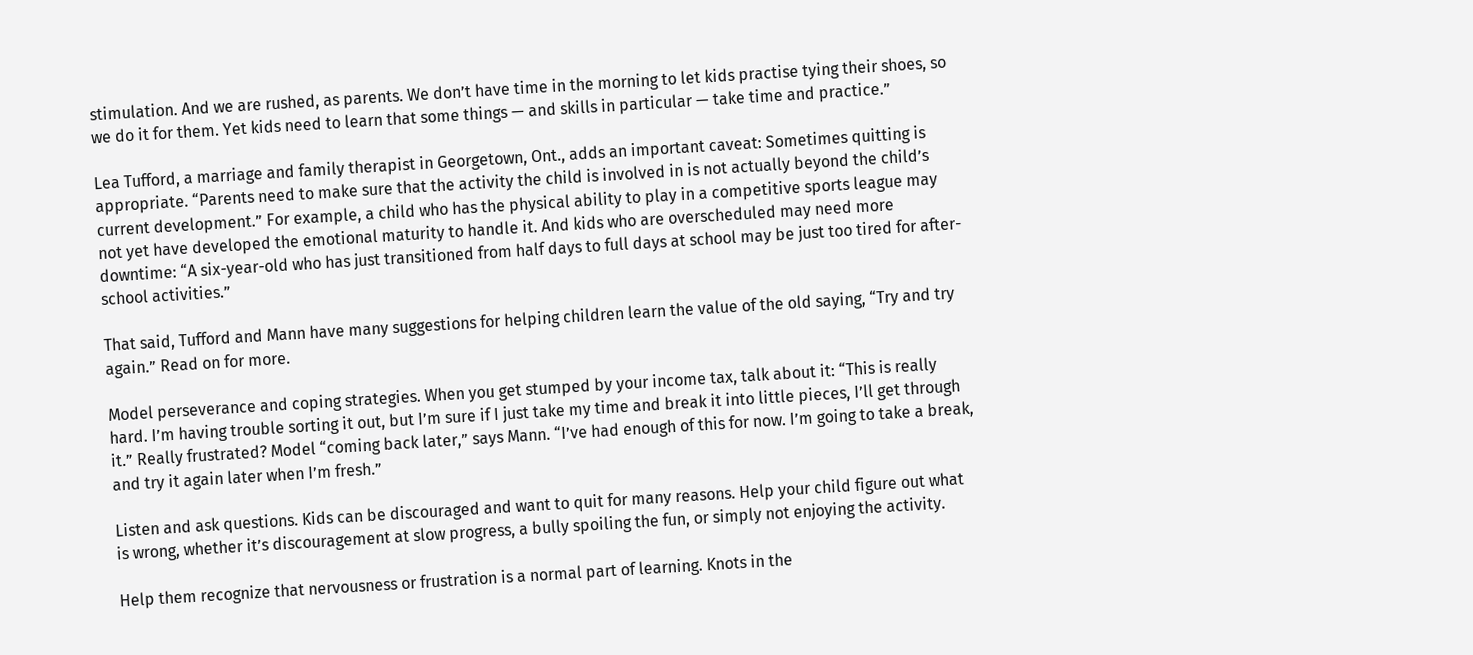stimulation. And we are rushed, as parents. We don’t have time in the morning to let kids practise tying their shoes, so we do it for them. Yet kids need to learn that some things — and skills in particular — take time and practice.”

Lea Tufford, a marriage and family therapist in Georgetown, Ont., adds an important caveat: Sometimes quitting is appropriate. “Parents need to make sure that the activity the child is involved in is not actually beyond the child’s current development.” For example, a child who has the physical ability to play in a competitive sports league may not yet have developed the emotional maturity to handle it. And kids who are overscheduled may need more downtime: “A six-year-old who has just transitioned from half days to full days at school may be just too tired for after-school activities.”

That said, Tufford and Mann have many suggestions for helping children learn the value of the old saying, “Try and try again.” Read on for more.

Model perseverance and coping strategies. When you get stumped by your income tax, talk about it: “This is really hard. I’m having trouble sorting it out, but I’m sure if I just take my time and break it into little pieces, I’ll get through it.” Really frustrated? Model “coming back later,” says Mann. “I’ve had enough of this for now. I’m going to take a break, and try it again later when I’m fresh.”

Listen and ask questions. Kids can be discouraged and want to quit for many reasons. Help your child figure out what is wrong, whether it’s discouragement at slow progress, a bully spoiling the fun, or simply not enjoying the activity.

Help them recognize that nervousness or frustration is a normal part of learning. Knots in the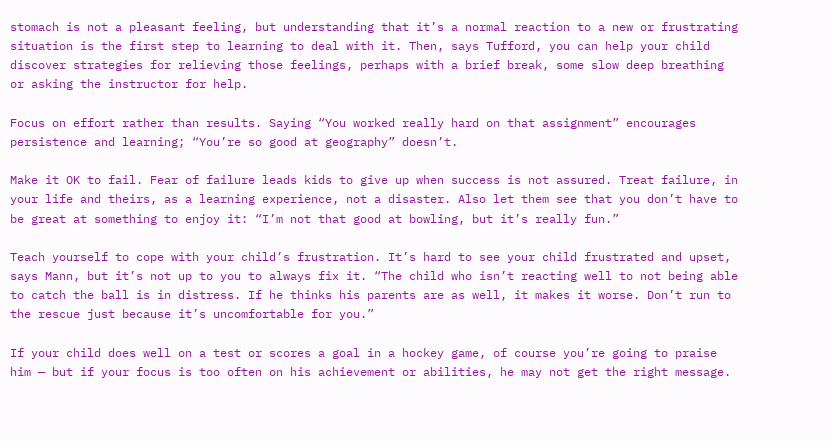stomach is not a pleasant feeling, but understanding that it’s a normal reaction to a new or frustrating situation is the first step to learning to deal with it. Then, says Tufford, you can help your child discover strategies for relieving those feelings, perhaps with a brief break, some slow deep breathing or asking the instructor for help.

Focus on effort rather than results. Saying “You worked really hard on that assignment” encourages persistence and learning; “You’re so good at geography” doesn’t.

Make it OK to fail. Fear of failure leads kids to give up when success is not assured. Treat failure, in your life and theirs, as a learning experience, not a disaster. Also let them see that you don’t have to be great at something to enjoy it: “I’m not that good at bowling, but it’s really fun.”

Teach yourself to cope with your child’s frustration. It’s hard to see your child frustrated and upset, says Mann, but it’s not up to you to always fix it. “The child who isn’t reacting well to not being able to catch the ball is in distress. If he thinks his parents are as well, it makes it worse. Don’t run to the rescue just because it’s uncomfortable for you.”

If your child does well on a test or scores a goal in a hockey game, of course you’re going to praise him — but if your focus is too often on his achievement or abilities, he may not get the right message.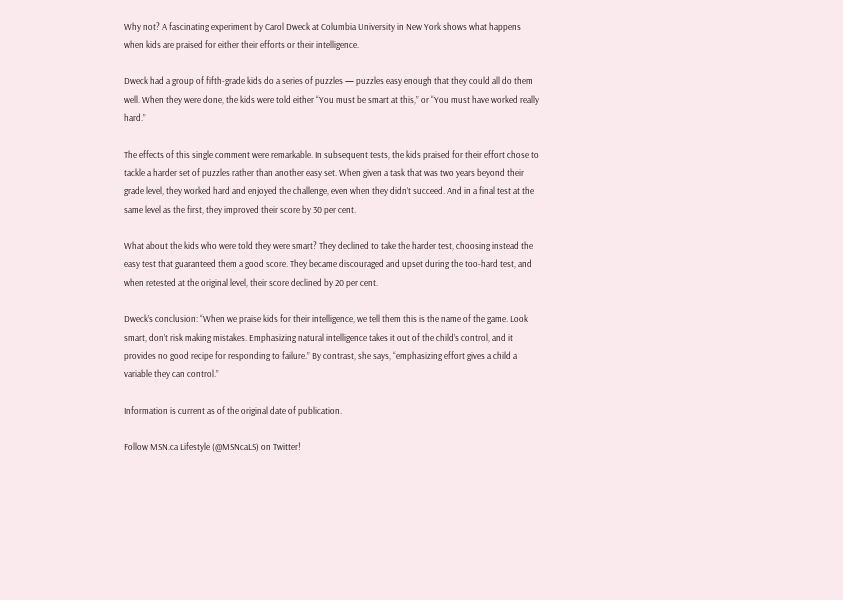Why not? A fascinating experiment by Carol Dweck at Columbia University in New York shows what happens when kids are praised for either their efforts or their intelligence.

Dweck had a group of fifth-grade kids do a series of puzzles — puzzles easy enough that they could all do them well. When they were done, the kids were told either “You must be smart at this,” or “You must have worked really hard.”

The effects of this single comment were remarkable. In subsequent tests, the kids praised for their effort chose to tackle a harder set of puzzles rather than another easy set. When given a task that was two years beyond their grade level, they worked hard and enjoyed the challenge, even when they didn’t succeed. And in a final test at the same level as the first, they improved their score by 30 per cent.

What about the kids who were told they were smart? They declined to take the harder test, choosing instead the easy test that guaranteed them a good score. They became discouraged and upset during the too-hard test, and when retested at the original level, their score declined by 20 per cent.

Dweck’s conclusion: “When we praise kids for their intelligence, we tell them this is the name of the game. Look smart, don’t risk making mistakes. Emphasizing natural intelligence takes it out of the child’s control, and it provides no good recipe for responding to failure.” By contrast, she says, “emphasizing effort gives a child a variable they can control.”

Information is current as of the original date of publication.

Follow MSN.ca Lifestyle (@MSNcaLS) on Twitter!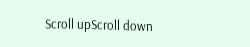Scroll upScroll down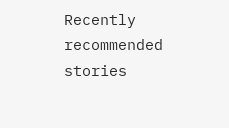Recently recommended stories